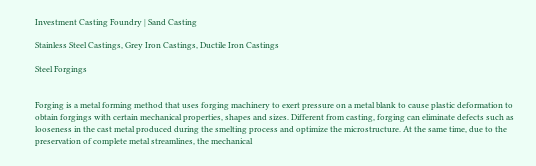Investment Casting Foundry | Sand Casting

Stainless Steel Castings, Grey Iron Castings, Ductile Iron Castings

Steel Forgings


Forging is a metal forming method that uses forging machinery to exert pressure on a metal blank to cause plastic deformation to obtain forgings with certain mechanical properties, shapes and sizes. Different from casting, forging can eliminate defects such as looseness in the cast metal produced during the smelting process and optimize the microstructure. At the same time, due to the preservation of complete metal streamlines, the mechanical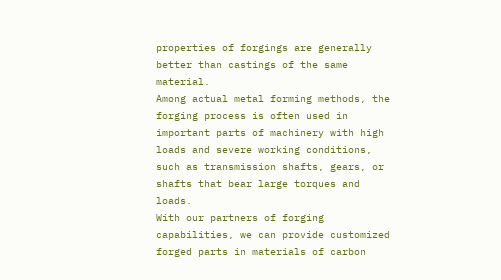properties of forgings are generally better than castings of the same material.
Among actual metal forming methods, the forging process is often used in important parts of machinery with high loads and severe working conditions, such as transmission shafts, gears, or shafts that bear large torques and loads.
With our partners of forging capabilities, we can provide customized forged parts in materials of carbon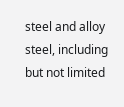steel and alloy steel, including but not limited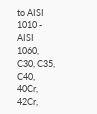to AISI 1010 - AISI 1060, C30, C35, C40, 40Cr, 42Cr,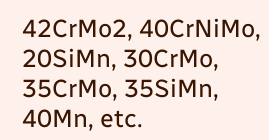42CrMo2, 40CrNiMo, 20SiMn, 30CrMo, 35CrMo, 35SiMn, 40Mn, etc.